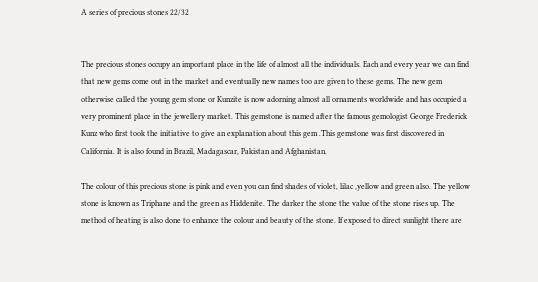A series of precious stones 22/32


The precious stones occupy an important place in the life of almost all the individuals. Each and every year we can find that new gems come out in the market and eventually new names too are given to these gems. The new gem otherwise called the young gem stone or Kunzite is now adorning almost all ornaments worldwide and has occupied a very prominent place in the jewellery market. This gemstone is named after the famous gemologist George Frederick Kunz who first took the initiative to give an explanation about this gem .This gemstone was first discovered in California. It is also found in Brazil, Madagascar, Pakistan and Afghanistan.

The colour of this precious stone is pink and even you can find shades of violet, lilac ,yellow and green also. The yellow stone is known as Triphane and the green as Hiddenite. The darker the stone the value of the stone rises up. The method of heating is also done to enhance the colour and beauty of the stone. If exposed to direct sunlight there are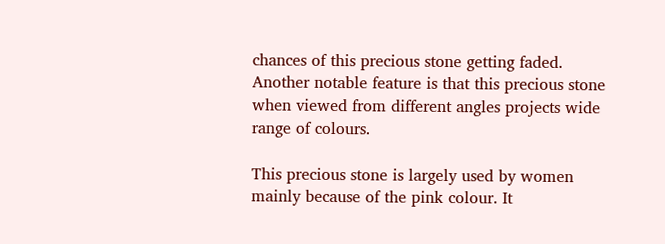chances of this precious stone getting faded. Another notable feature is that this precious stone when viewed from different angles projects wide range of colours.

This precious stone is largely used by women mainly because of the pink colour. It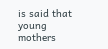is said that young mothers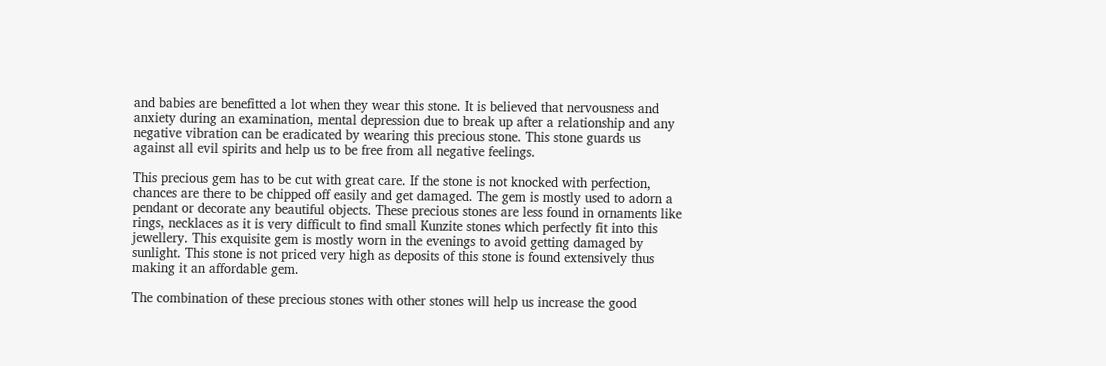and babies are benefitted a lot when they wear this stone. It is believed that nervousness and anxiety during an examination, mental depression due to break up after a relationship and any negative vibration can be eradicated by wearing this precious stone. This stone guards us against all evil spirits and help us to be free from all negative feelings.

This precious gem has to be cut with great care. If the stone is not knocked with perfection, chances are there to be chipped off easily and get damaged. The gem is mostly used to adorn a pendant or decorate any beautiful objects. These precious stones are less found in ornaments like rings, necklaces as it is very difficult to find small Kunzite stones which perfectly fit into this jewellery. This exquisite gem is mostly worn in the evenings to avoid getting damaged by sunlight. This stone is not priced very high as deposits of this stone is found extensively thus making it an affordable gem.

The combination of these precious stones with other stones will help us increase the good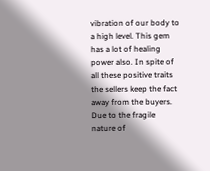vibration of our body to a high level. This gem has a lot of healing power also. In spite of all these positive traits the sellers keep the fact away from the buyers. Due to the fragile nature of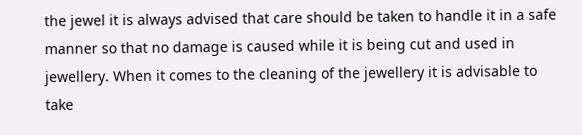the jewel it is always advised that care should be taken to handle it in a safe manner so that no damage is caused while it is being cut and used in jewellery. When it comes to the cleaning of the jewellery it is advisable to take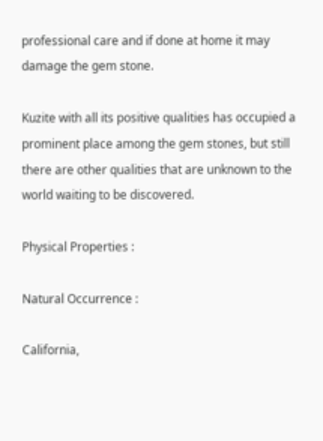professional care and if done at home it may damage the gem stone.

Kuzite with all its positive qualities has occupied a prominent place among the gem stones, but still there are other qualities that are unknown to the world waiting to be discovered.

Physical Properties :

Natural Occurrence :

California,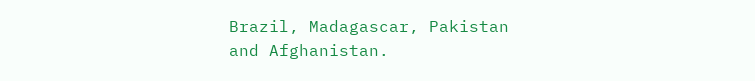Brazil, Madagascar, Pakistan and Afghanistan.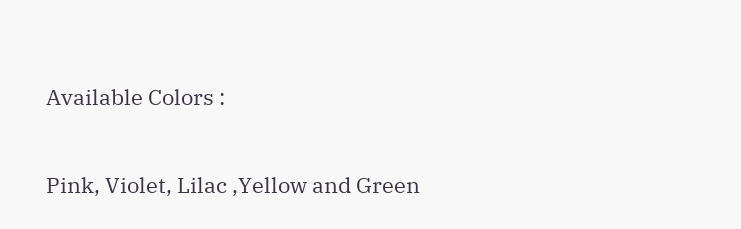Available Colors :

Pink, Violet, Lilac ,Yellow and Green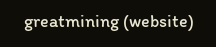greatmining (website)